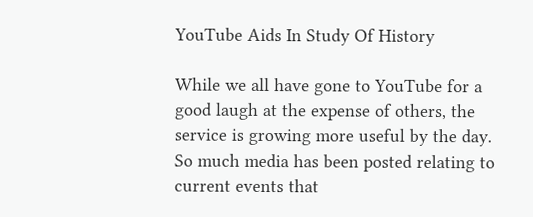YouTube Aids In Study Of History

While we all have gone to YouTube for a good laugh at the expense of others, the service is growing more useful by the day. So much media has been posted relating to current events that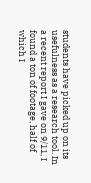students have picked up on its usefulness as a research tool. In a recent report I gave on 9/11, I found a ton of footage, half of which I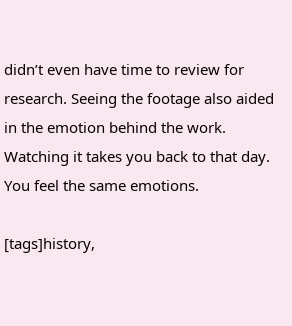didn’t even have time to review for research. Seeing the footage also aided in the emotion behind the work. Watching it takes you back to that day. You feel the same emotions.

[tags]history,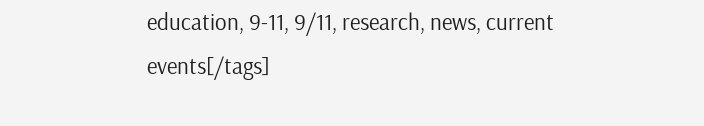education, 9-11, 9/11, research, news, current events[/tags]